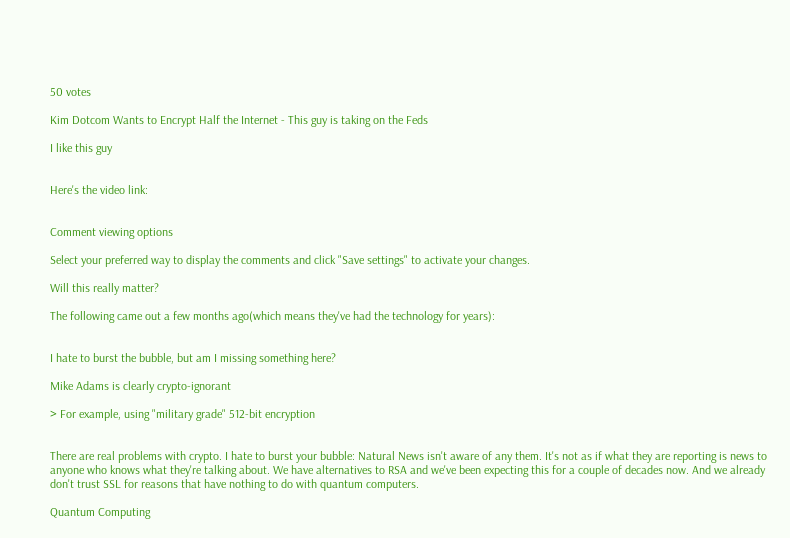50 votes

Kim Dotcom Wants to Encrypt Half the Internet - This guy is taking on the Feds

I like this guy


Here's the video link:


Comment viewing options

Select your preferred way to display the comments and click "Save settings" to activate your changes.

Will this really matter?

The following came out a few months ago(which means they've had the technology for years):


I hate to burst the bubble, but am I missing something here?

Mike Adams is clearly crypto-ignorant

> For example, using "military grade" 512-bit encryption


There are real problems with crypto. I hate to burst your bubble: Natural News isn't aware of any them. It's not as if what they are reporting is news to anyone who knows what they're talking about. We have alternatives to RSA and we've been expecting this for a couple of decades now. And we already don't trust SSL for reasons that have nothing to do with quantum computers.

Quantum Computing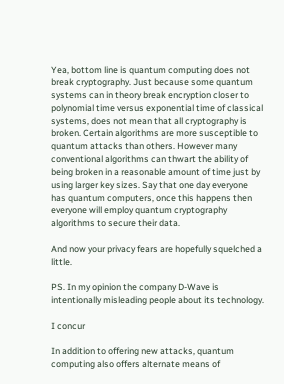Yea, bottom line is quantum computing does not break cryptography. Just because some quantum systems can in theory break encryption closer to polynomial time versus exponential time of classical systems, does not mean that all cryptography is broken. Certain algorithms are more susceptible to quantum attacks than others. However many conventional algorithms can thwart the ability of being broken in a reasonable amount of time just by using larger key sizes. Say that one day everyone has quantum computers, once this happens then everyone will employ quantum cryptography algorithms to secure their data.

And now your privacy fears are hopefully squelched a little.

PS. In my opinion the company D-Wave is intentionally misleading people about its technology.

I concur

In addition to offering new attacks, quantum computing also offers alternate means of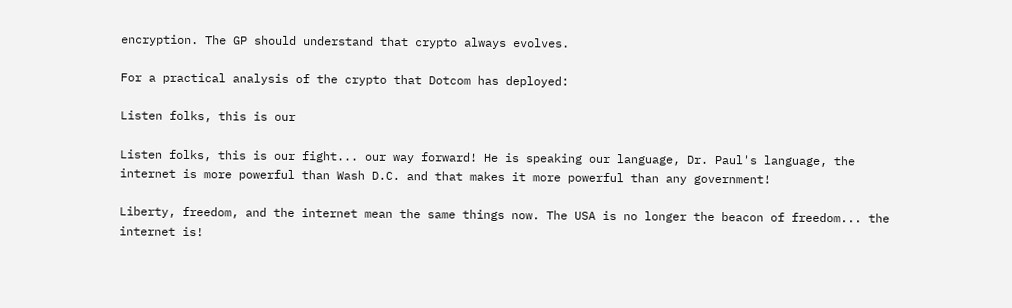encryption. The GP should understand that crypto always evolves.

For a practical analysis of the crypto that Dotcom has deployed:

Listen folks, this is our

Listen folks, this is our fight... our way forward! He is speaking our language, Dr. Paul's language, the internet is more powerful than Wash D.C. and that makes it more powerful than any government!

Liberty, freedom, and the internet mean the same things now. The USA is no longer the beacon of freedom... the internet is!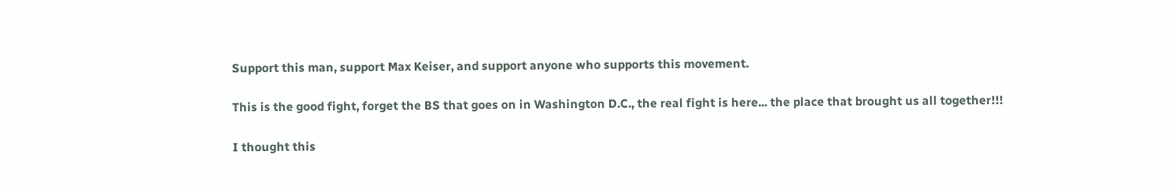Support this man, support Max Keiser, and support anyone who supports this movement.

This is the good fight, forget the BS that goes on in Washington D.C., the real fight is here... the place that brought us all together!!!

I thought this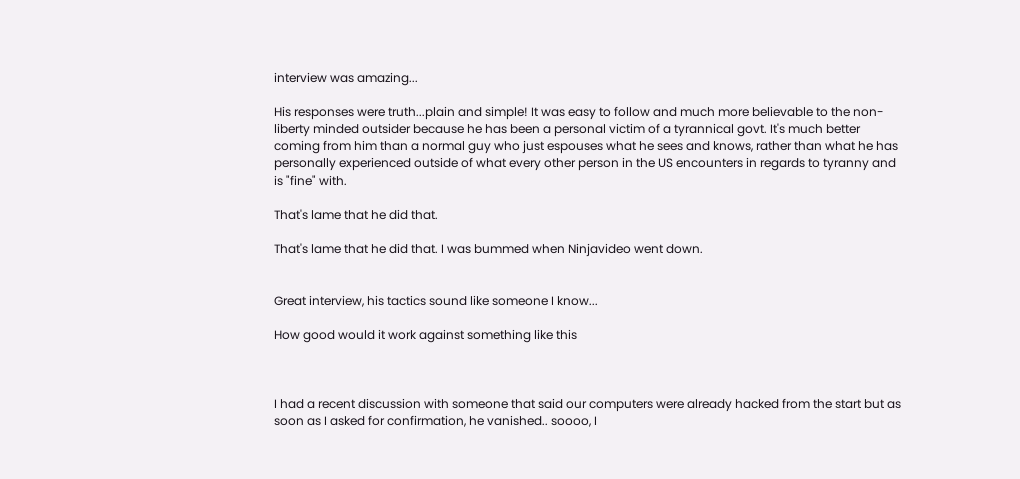interview was amazing...

His responses were truth...plain and simple! It was easy to follow and much more believable to the non-liberty minded outsider because he has been a personal victim of a tyrannical govt. It's much better coming from him than a normal guy who just espouses what he sees and knows, rather than what he has personally experienced outside of what every other person in the US encounters in regards to tyranny and is "fine" with.

That's lame that he did that.

That's lame that he did that. I was bummed when Ninjavideo went down.


Great interview, his tactics sound like someone I know...

How good would it work against something like this



I had a recent discussion with someone that said our computers were already hacked from the start but as soon as I asked for confirmation, he vanished.. soooo, I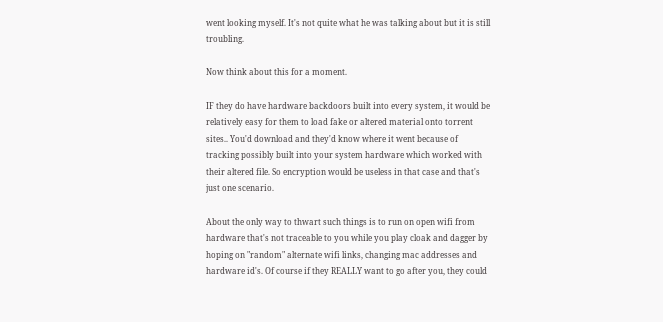went looking myself. It's not quite what he was talking about but it is still troubling.

Now think about this for a moment.

IF they do have hardware backdoors built into every system, it would be relatively easy for them to load fake or altered material onto torrent sites.. You'd download and they'd know where it went because of tracking possibly built into your system hardware which worked with their altered file. So encryption would be useless in that case and that's just one scenario.

About the only way to thwart such things is to run on open wifi from hardware that's not traceable to you while you play cloak and dagger by hoping on "random" alternate wifi links, changing mac addresses and hardware id's. Of course if they REALLY want to go after you, they could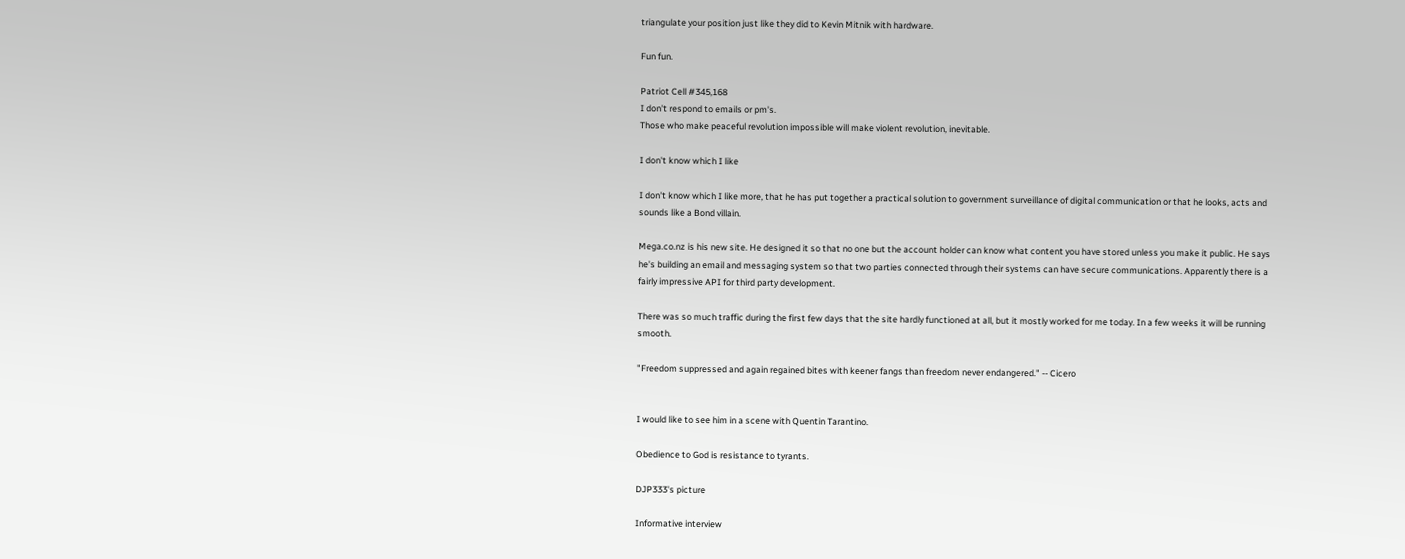triangulate your position just like they did to Kevin Mitnik with hardware.

Fun fun.

Patriot Cell #345,168
I don't respond to emails or pm's.
Those who make peaceful revolution impossible will make violent revolution, inevitable.

I don't know which I like

I don't know which I like more, that he has put together a practical solution to government surveillance of digital communication or that he looks, acts and sounds like a Bond villain.

Mega.co.nz is his new site. He designed it so that no one but the account holder can know what content you have stored unless you make it public. He says he's building an email and messaging system so that two parties connected through their systems can have secure communications. Apparently there is a fairly impressive API for third party development.

There was so much traffic during the first few days that the site hardly functioned at all, but it mostly worked for me today. In a few weeks it will be running smooth.

"Freedom suppressed and again regained bites with keener fangs than freedom never endangered." -- Cicero


I would like to see him in a scene with Quentin Tarantino.

Obedience to God is resistance to tyrants.

DJP333's picture

Informative interview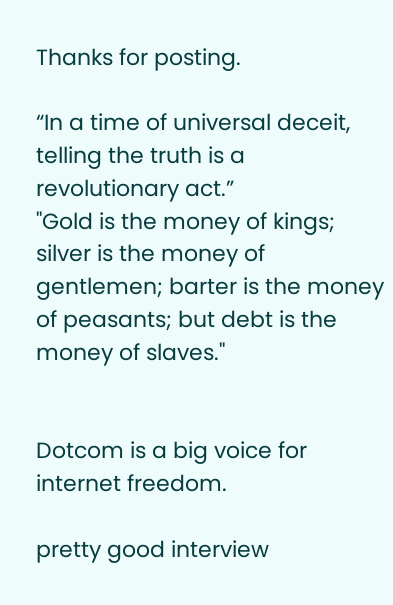Thanks for posting.

“In a time of universal deceit, telling the truth is a revolutionary act.”
"Gold is the money of kings; silver is the money of gentlemen; barter is the money of peasants; but debt is the money of slaves."


Dotcom is a big voice for internet freedom.

pretty good interview